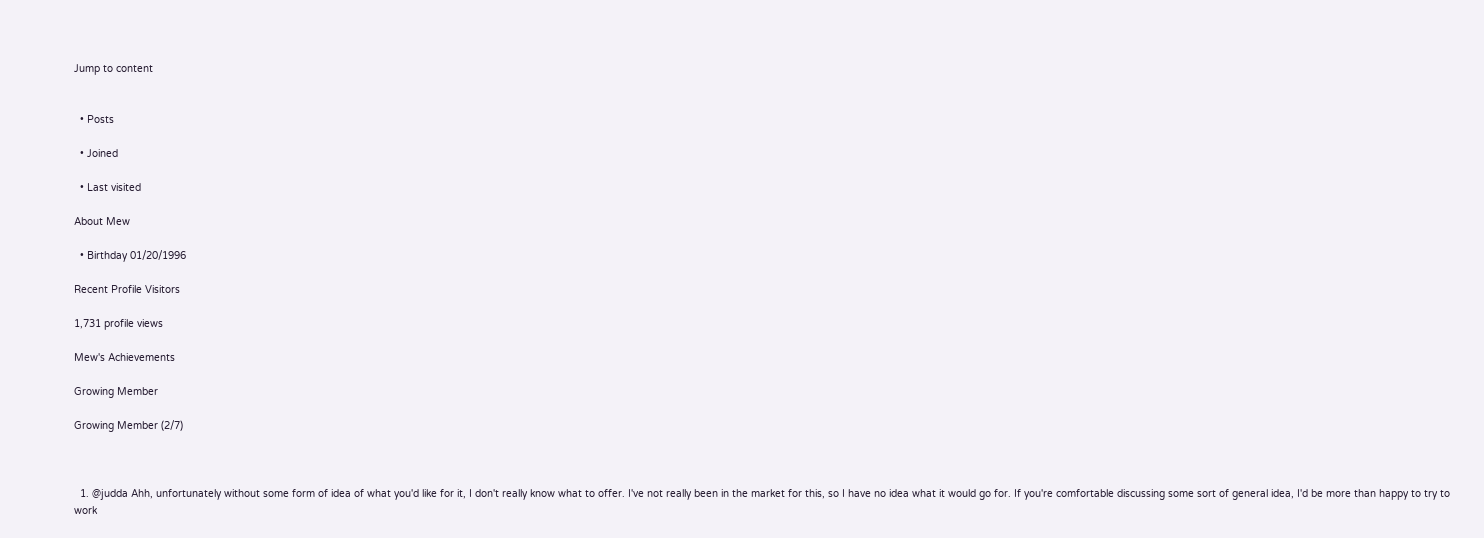Jump to content


  • Posts

  • Joined

  • Last visited

About Mew

  • Birthday 01/20/1996

Recent Profile Visitors

1,731 profile views

Mew's Achievements

Growing Member

Growing Member (2/7)



  1. @judda Ahh, unfortunately without some form of idea of what you'd like for it, I don't really know what to offer. I've not really been in the market for this, so I have no idea what it would go for. If you're comfortable discussing some sort of general idea, I'd be more than happy to try to work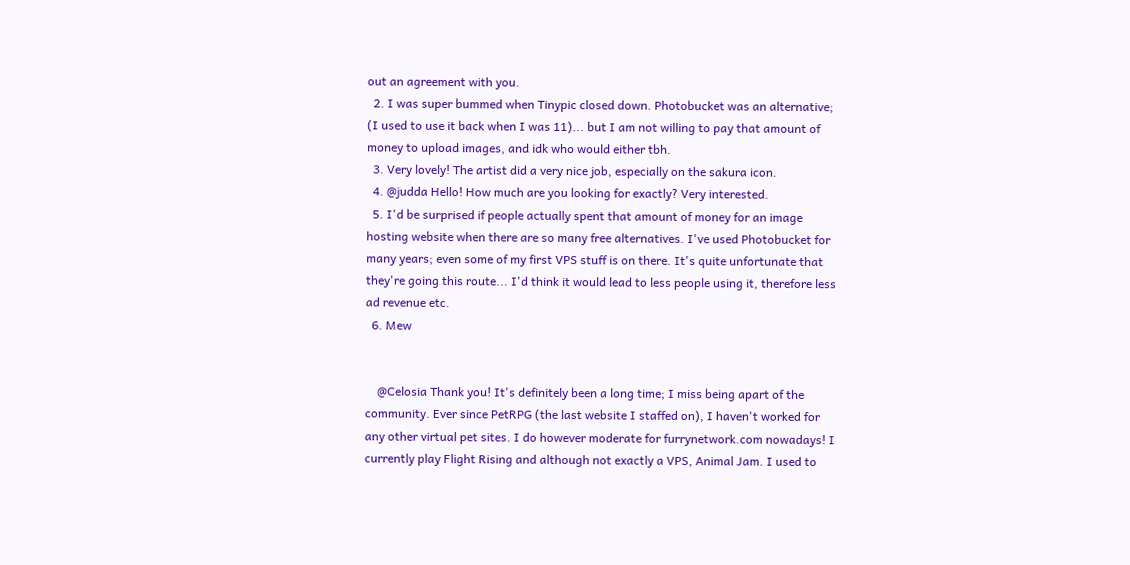out an agreement with you.
  2. I was super bummed when Tinypic closed down. Photobucket was an alternative; (I used to use it back when I was 11)... but I am not willing to pay that amount of money to upload images, and idk who would either tbh.
  3. Very lovely! The artist did a very nice job, especially on the sakura icon.
  4. @judda Hello! How much are you looking for exactly? Very interested.
  5. I'd be surprised if people actually spent that amount of money for an image hosting website when there are so many free alternatives. I've used Photobucket for many years; even some of my first VPS stuff is on there. It's quite unfortunate that they're going this route... I'd think it would lead to less people using it, therefore less ad revenue etc.
  6. Mew


    @Celosia Thank you! It's definitely been a long time; I miss being apart of the community. Ever since PetRPG (the last website I staffed on), I haven't worked for any other virtual pet sites. I do however moderate for furrynetwork.com nowadays! I currently play Flight Rising and although not exactly a VPS, Animal Jam. I used to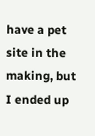have a pet site in the making, but I ended up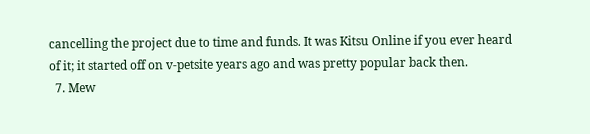cancelling the project due to time and funds. It was Kitsu Online if you ever heard of it; it started off on v-petsite years ago and was pretty popular back then.
  7. Mew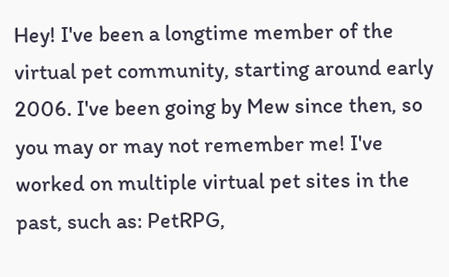Hey! I've been a longtime member of the virtual pet community, starting around early 2006. I've been going by Mew since then, so you may or may not remember me! I've worked on multiple virtual pet sites in the past, such as: PetRPG,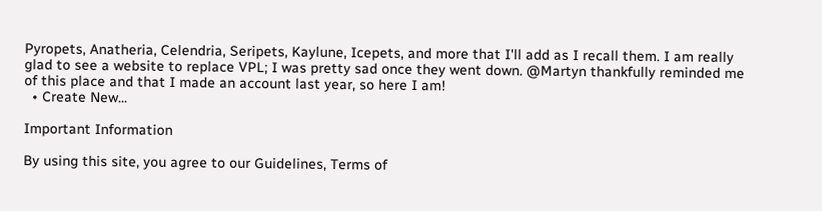Pyropets, Anatheria, Celendria, Seripets, Kaylune, Icepets, and more that I'll add as I recall them. I am really glad to see a website to replace VPL; I was pretty sad once they went down. @Martyn thankfully reminded me of this place and that I made an account last year, so here I am!
  • Create New...

Important Information

By using this site, you agree to our Guidelines, Terms of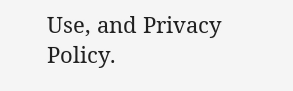Use, and Privacy Policy.